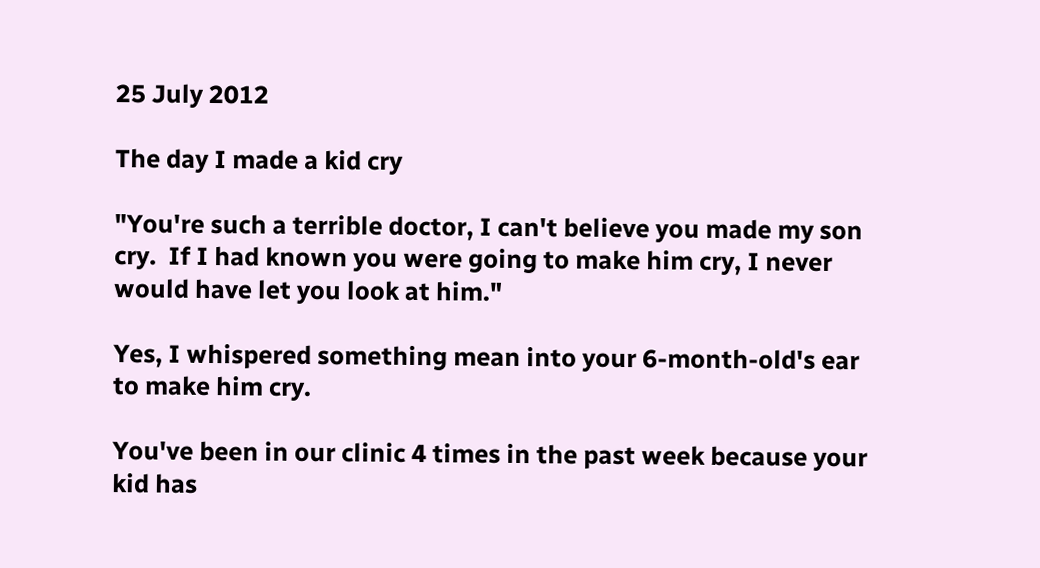25 July 2012

The day I made a kid cry

"You're such a terrible doctor, I can't believe you made my son cry.  If I had known you were going to make him cry, I never would have let you look at him."

Yes, I whispered something mean into your 6-month-old's ear to make him cry.

You've been in our clinic 4 times in the past week because your kid has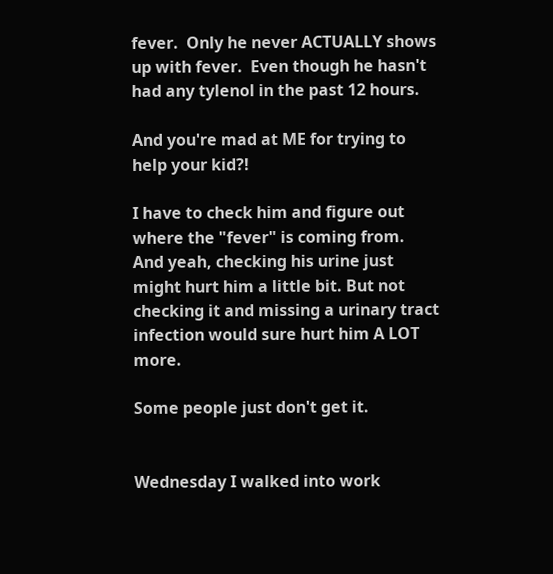fever.  Only he never ACTUALLY shows up with fever.  Even though he hasn't had any tylenol in the past 12 hours.

And you're mad at ME for trying to help your kid?!

I have to check him and figure out where the "fever" is coming from.  And yeah, checking his urine just might hurt him a little bit. But not checking it and missing a urinary tract infection would sure hurt him A LOT more.

Some people just don't get it.


Wednesday I walked into work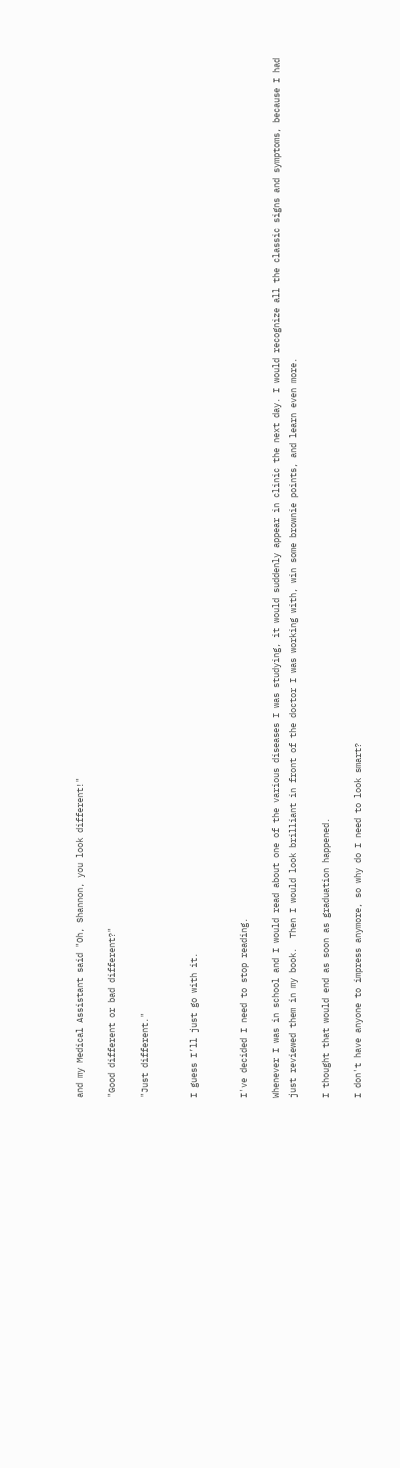and my Medical Assistant said "Oh, Shannon, you look different!"

"Good different or bad different?"

"Just different."


I guess I’ll just go with it.


I've decided I need to stop reading.

Whenever I was in school and I would read about one of the various diseases I was studying, it would suddenly appear in clinic the next day. I would recognize all the classic signs and symptoms, because I had just reviewed them in my book.  Then I would look brilliant in front of the doctor I was working with, win some brownie points, and learn even more.

I thought that would end as soon as graduation happened.

I don't have anyone to impress anymore, so why do I need to look smart?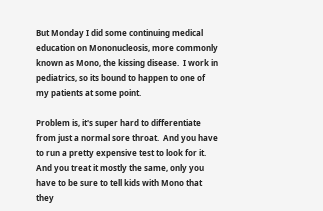But Monday I did some continuing medical education on Mononucleosis, more commonly known as Mono, the kissing disease.  I work in pediatrics, so its bound to happen to one of my patients at some point.

Problem is, it's super hard to differentiate from just a normal sore throat.  And you have to run a pretty expensive test to look for it. And you treat it mostly the same, only you have to be sure to tell kids with Mono that they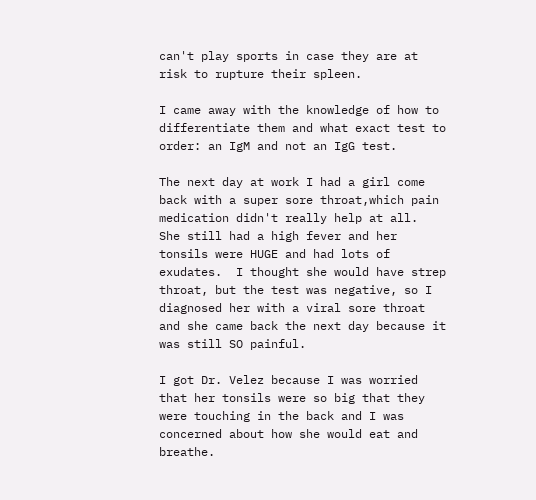can't play sports in case they are at risk to rupture their spleen.

I came away with the knowledge of how to differentiate them and what exact test to order: an IgM and not an IgG test.

The next day at work I had a girl come back with a super sore throat,which pain medication didn't really help at all.  She still had a high fever and her tonsils were HUGE and had lots of exudates.  I thought she would have strep throat, but the test was negative, so I diagnosed her with a viral sore throat and she came back the next day because it was still SO painful.

I got Dr. Velez because I was worried that her tonsils were so big that they were touching in the back and I was concerned about how she would eat and breathe.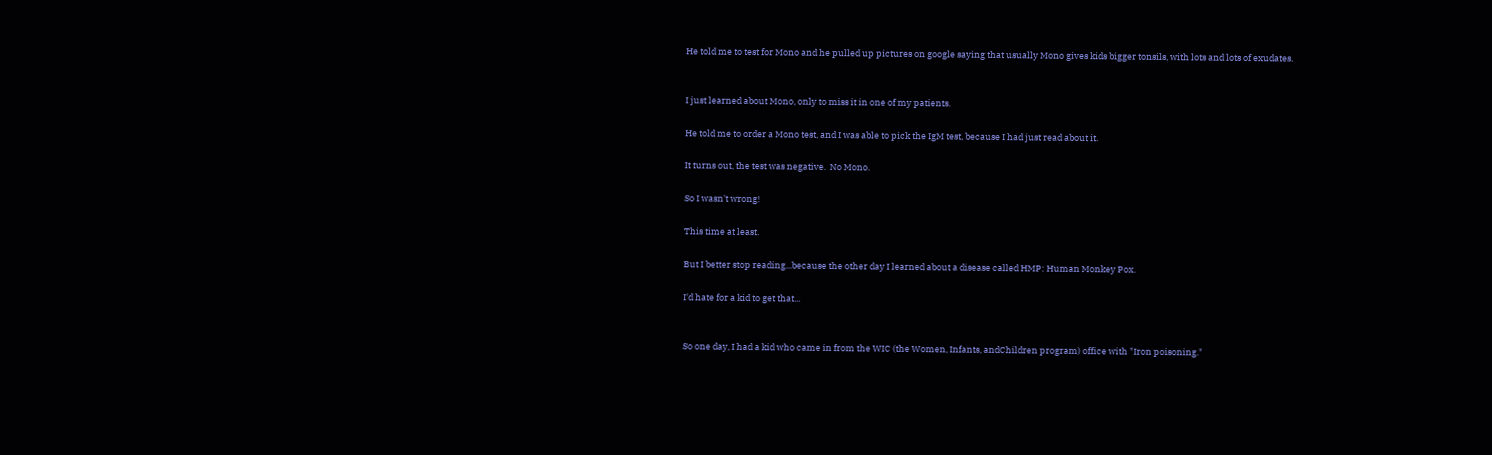He told me to test for Mono and he pulled up pictures on google saying that usually Mono gives kids bigger tonsils, with lots and lots of exudates.


I just learned about Mono, only to miss it in one of my patients.

He told me to order a Mono test, and I was able to pick the IgM test, because I had just read about it.

It turns out, the test was negative.  No Mono.

So I wasn't wrong!

This time at least.

But I better stop reading...because the other day I learned about a disease called HMP: Human Monkey Pox.

I'd hate for a kid to get that...


So one day, I had a kid who came in from the WIC (the Women, Infants, andChildren program) office with "Iron poisoning."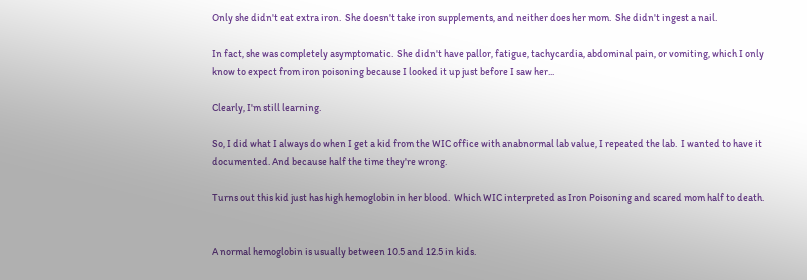Only she didn't eat extra iron.  She doesn't take iron supplements, and neither does her mom.  She didn't ingest a nail.

In fact, she was completely asymptomatic.  She didn't have pallor, fatigue, tachycardia, abdominal pain, or vomiting, which I only know to expect from iron poisoning because I looked it up just before I saw her...

Clearly, I'm still learning.

So, I did what I always do when I get a kid from the WIC office with anabnormal lab value, I repeated the lab.  I wanted to have it documented. And because half the time they're wrong.

Turns out this kid just has high hemoglobin in her blood.  Which WIC interpreted as Iron Poisoning and scared mom half to death.


A normal hemoglobin is usually between 10.5 and 12.5 in kids.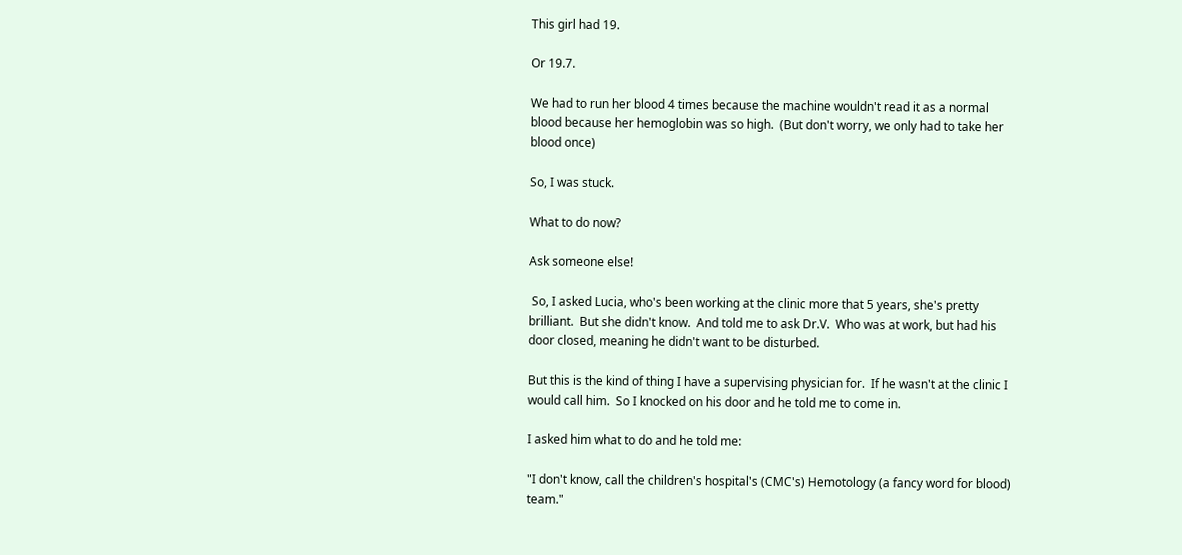This girl had 19.

Or 19.7.

We had to run her blood 4 times because the machine wouldn't read it as a normal blood because her hemoglobin was so high.  (But don't worry, we only had to take her blood once)

So, I was stuck.

What to do now?

Ask someone else!

 So, I asked Lucia, who's been working at the clinic more that 5 years, she's pretty brilliant.  But she didn't know.  And told me to ask Dr.V.  Who was at work, but had his door closed, meaning he didn't want to be disturbed.

But this is the kind of thing I have a supervising physician for.  If he wasn't at the clinic I would call him.  So I knocked on his door and he told me to come in.

I asked him what to do and he told me:

"I don't know, call the children's hospital's (CMC's) Hemotology (a fancy word for blood) team."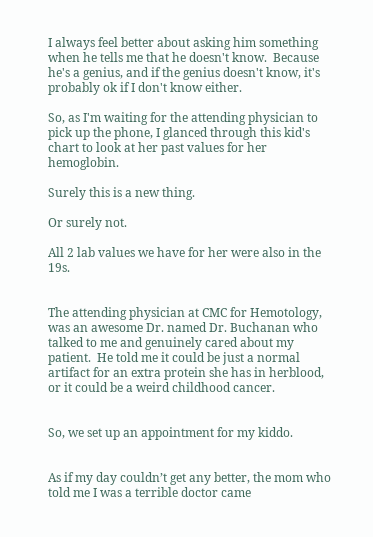I always feel better about asking him something when he tells me that he doesn't know.  Because he's a genius, and if the genius doesn't know, it's probably ok if I don't know either.

So, as I'm waiting for the attending physician to pick up the phone, I glanced through this kid's chart to look at her past values for her hemoglobin.

Surely this is a new thing.

Or surely not.

All 2 lab values we have for her were also in the 19s.


The attending physician at CMC for Hemotology, was an awesome Dr. named Dr. Buchanan who talked to me and genuinely cared about my patient.  He told me it could be just a normal artifact for an extra protein she has in herblood, or it could be a weird childhood cancer.


So, we set up an appointment for my kiddo.


As if my day couldn’t get any better, the mom who told me I was a terrible doctor came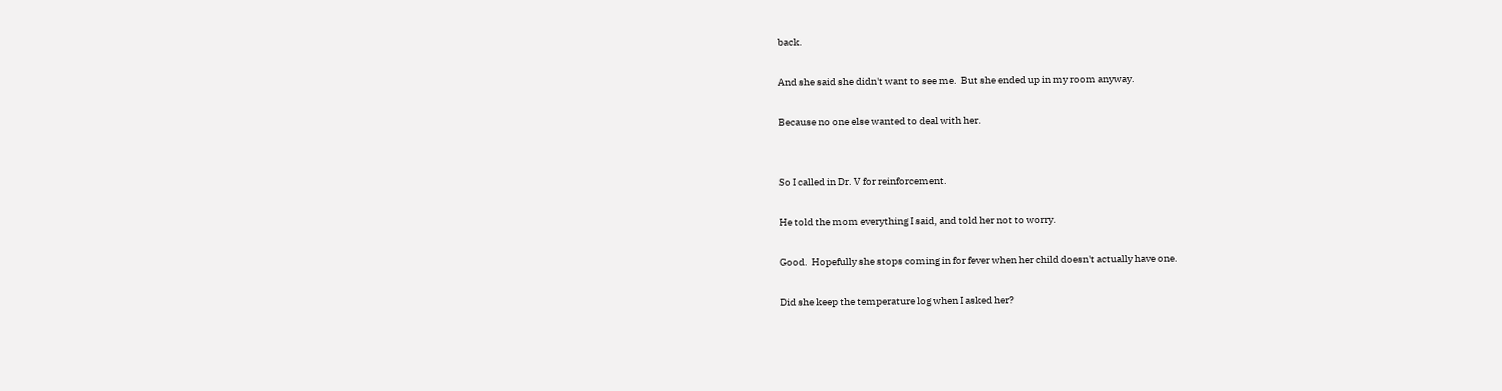back.

And she said she didn't want to see me.  But she ended up in my room anyway.

Because no one else wanted to deal with her.


So I called in Dr. V for reinforcement.

He told the mom everything I said, and told her not to worry.

Good.  Hopefully she stops coming in for fever when her child doesn't actually have one.

Did she keep the temperature log when I asked her?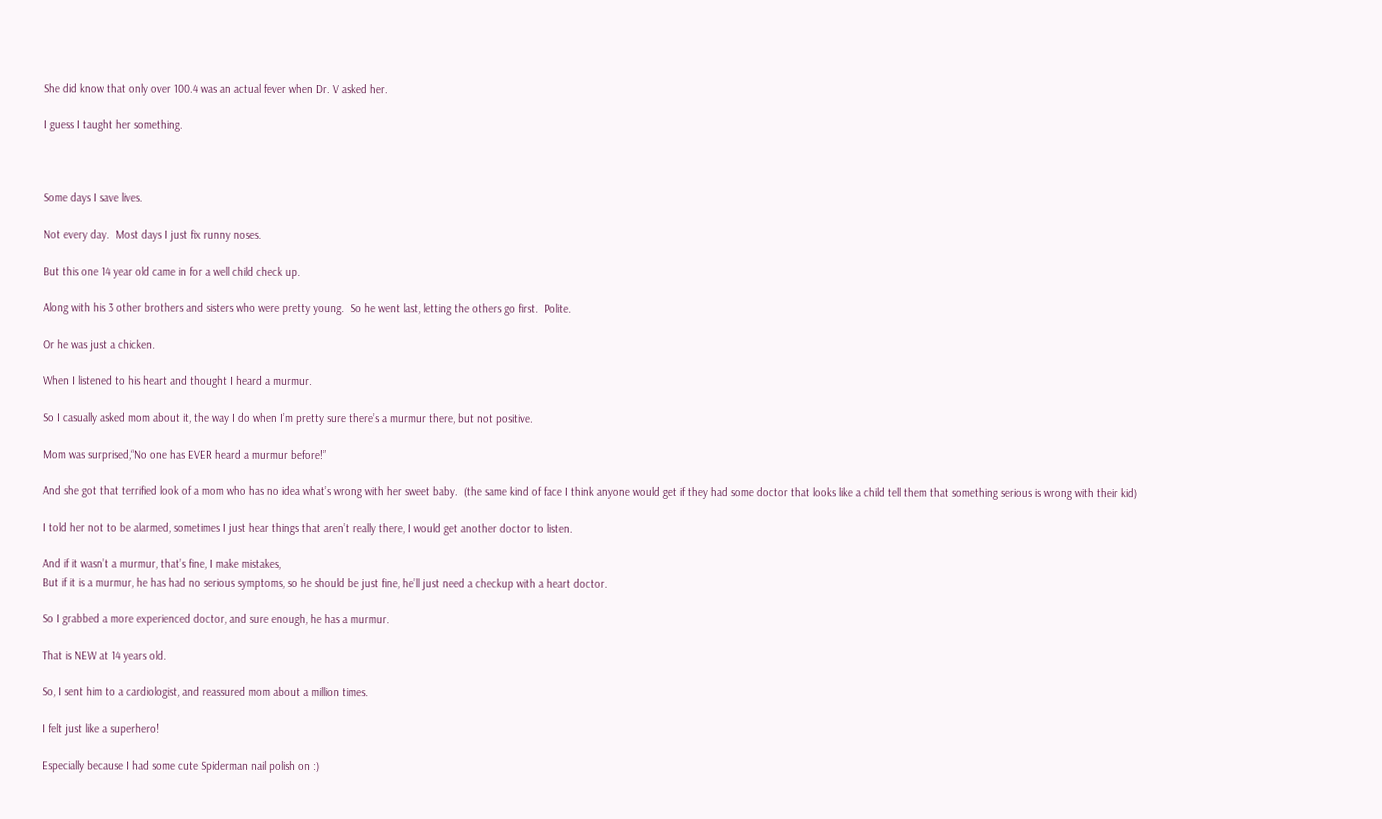She did know that only over 100.4 was an actual fever when Dr. V asked her.

I guess I taught her something.



Some days I save lives.

Not every day.  Most days I just fix runny noses.

But this one 14 year old came in for a well child check up.

Along with his 3 other brothers and sisters who were pretty young.  So he went last, letting the others go first.  Polite.

Or he was just a chicken.

When I listened to his heart and thought I heard a murmur.

So I casually asked mom about it, the way I do when I’m pretty sure there’s a murmur there, but not positive.

Mom was surprised,“No one has EVER heard a murmur before!”

And she got that terrified look of a mom who has no idea what’s wrong with her sweet baby.  (the same kind of face I think anyone would get if they had some doctor that looks like a child tell them that something serious is wrong with their kid)

I told her not to be alarmed, sometimes I just hear things that aren’t really there, I would get another doctor to listen.

And if it wasn’t a murmur, that’s fine, I make mistakes,
But if it is a murmur, he has had no serious symptoms, so he should be just fine, he’ll just need a checkup with a heart doctor.

So I grabbed a more experienced doctor, and sure enough, he has a murmur.

That is NEW at 14 years old.

So, I sent him to a cardiologist, and reassured mom about a million times.

I felt just like a superhero!

Especially because I had some cute Spiderman nail polish on :)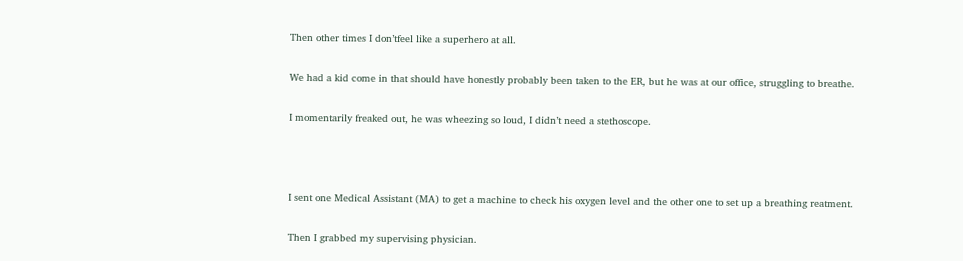Then other times I don’tfeel like a superhero at all.

We had a kid come in that should have honestly probably been taken to the ER, but he was at our office, struggling to breathe.

I momentarily freaked out, he was wheezing so loud, I didn’t need a stethoscope.



I sent one Medical Assistant (MA) to get a machine to check his oxygen level and the other one to set up a breathing reatment.

Then I grabbed my supervising physician.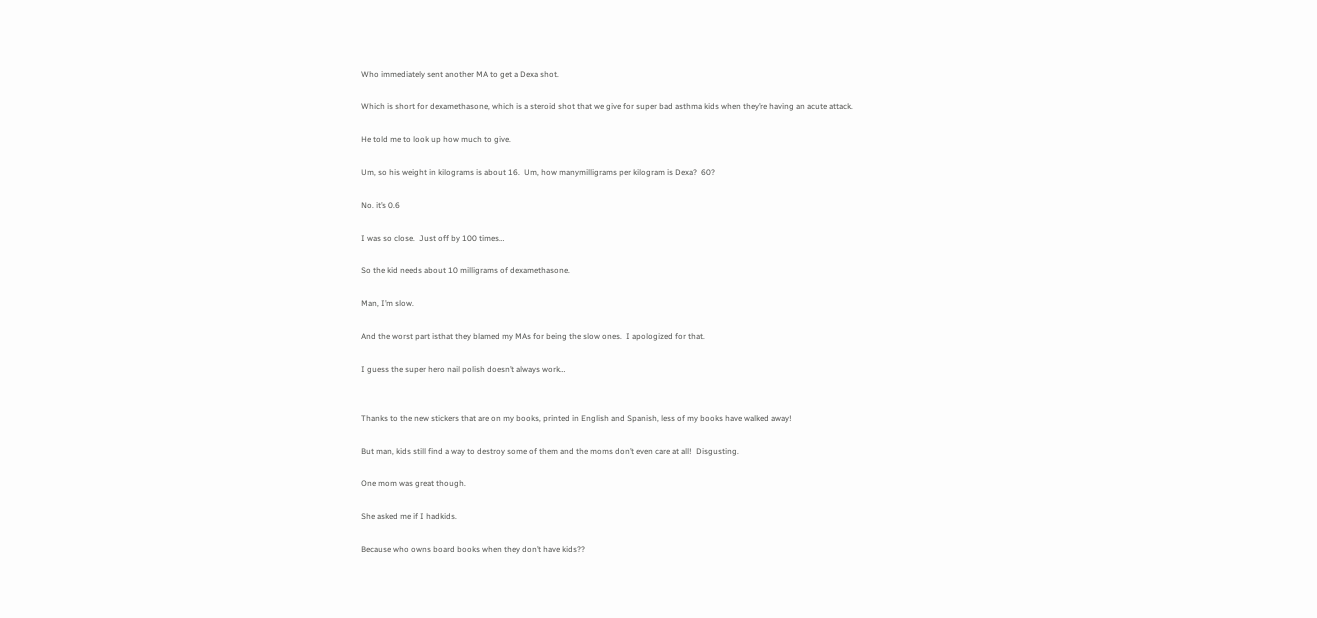Who immediately sent another MA to get a Dexa shot.

Which is short for dexamethasone, which is a steroid shot that we give for super bad asthma kids when they’re having an acute attack.

He told me to look up how much to give.

Um, so his weight in kilograms is about 16.  Um, how manymilligrams per kilogram is Dexa?  60?

No. it’s 0.6

I was so close.  Just off by 100 times…

So the kid needs about 10 milligrams of dexamethasone.

Man, I’m slow.

And the worst part isthat they blamed my MAs for being the slow ones.  I apologized for that.

I guess the super hero nail polish doesn’t always work…


Thanks to the new stickers that are on my books, printed in English and Spanish, less of my books have walked away!

But man, kids still find a way to destroy some of them and the moms don’t even care at all!  Disgusting.

One mom was great though.

She asked me if I hadkids.

Because who owns board books when they don’t have kids??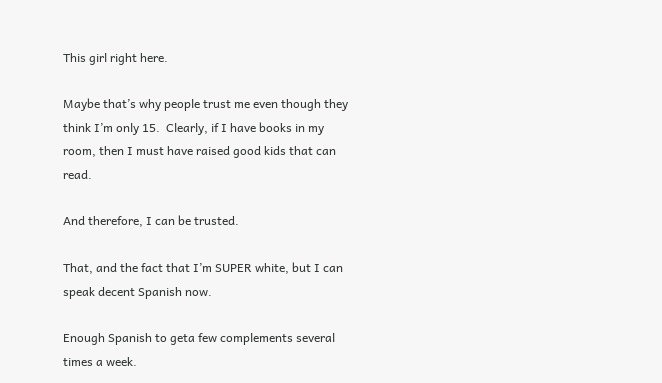This girl right here.

Maybe that’s why people trust me even though they think I’m only 15.  Clearly, if I have books in my room, then I must have raised good kids that can read.

And therefore, I can be trusted.

That, and the fact that I’m SUPER white, but I can speak decent Spanish now.

Enough Spanish to geta few complements several times a week.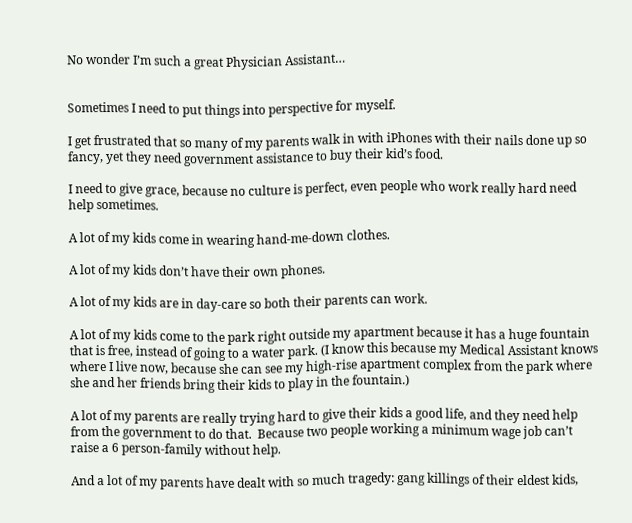No wonder I’m such a great Physician Assistant…


Sometimes I need to put things into perspective for myself.

I get frustrated that so many of my parents walk in with iPhones with their nails done up so fancy, yet they need government assistance to buy their kid’s food.

I need to give grace, because no culture is perfect, even people who work really hard need help sometimes.

A lot of my kids come in wearing hand-me-down clothes.

A lot of my kids don’t have their own phones.

A lot of my kids are in day-care so both their parents can work.

A lot of my kids come to the park right outside my apartment because it has a huge fountain that is free, instead of going to a water park. (I know this because my Medical Assistant knows where I live now, because she can see my high-rise apartment complex from the park where she and her friends bring their kids to play in the fountain.)

A lot of my parents are really trying hard to give their kids a good life, and they need help from the government to do that.  Because two people working a minimum wage job can’t raise a 6 person-family without help.

And a lot of my parents have dealt with so much tragedy: gang killings of their eldest kids,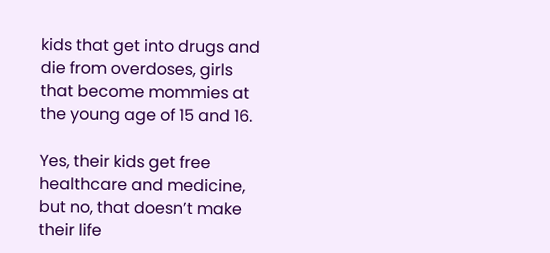kids that get into drugs and die from overdoses, girls that become mommies at the young age of 15 and 16.

Yes, their kids get free healthcare and medicine, but no, that doesn’t make their life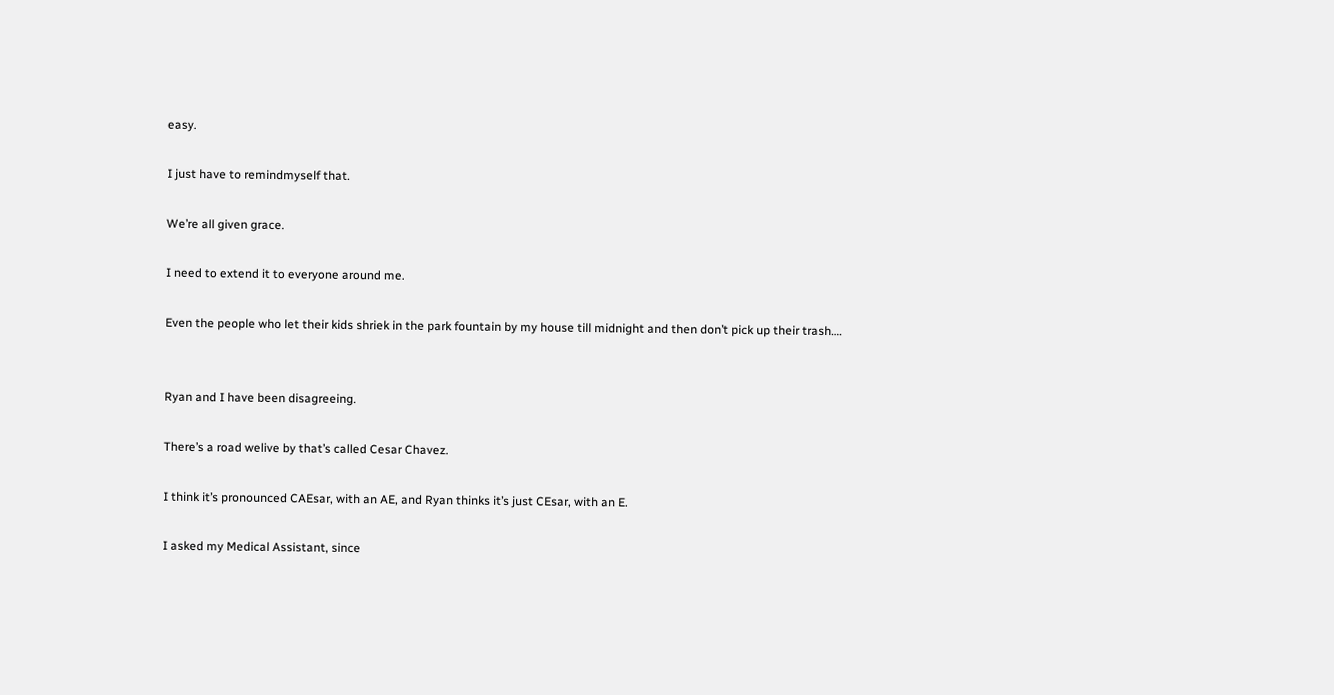easy.

I just have to remindmyself that.

We’re all given grace.

I need to extend it to everyone around me.

Even the people who let their kids shriek in the park fountain by my house till midnight and then don’t pick up their trash….


Ryan and I have been disagreeing.

There’s a road welive by that’s called Cesar Chavez.

I think it’s pronounced CAEsar, with an AE, and Ryan thinks it’s just CEsar, with an E.

I asked my Medical Assistant, since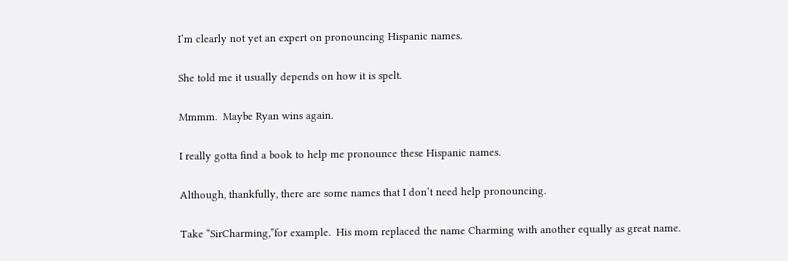I’m clearly not yet an expert on pronouncing Hispanic names.

She told me it usually depends on how it is spelt.

Mmmm.  Maybe Ryan wins again.

I really gotta find a book to help me pronounce these Hispanic names.

Although, thankfully, there are some names that I don’t need help pronouncing.

Take “SirCharming,”for example.  His mom replaced the name Charming with another equally as great name.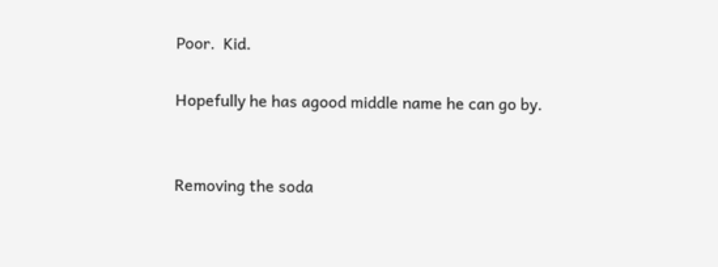Poor.  Kid.

Hopefully he has agood middle name he can go by.


Removing the soda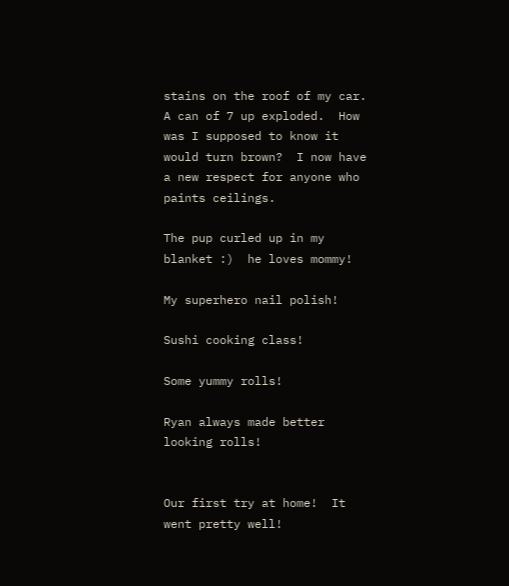stains on the roof of my car.  A can of 7 up exploded.  How was I supposed to know it would turn brown?  I now have a new respect for anyone who paints ceilings.

The pup curled up in my blanket :)  he loves mommy!

My superhero nail polish!

Sushi cooking class!

Some yummy rolls!

Ryan always made better looking rolls!


Our first try at home!  It went pretty well!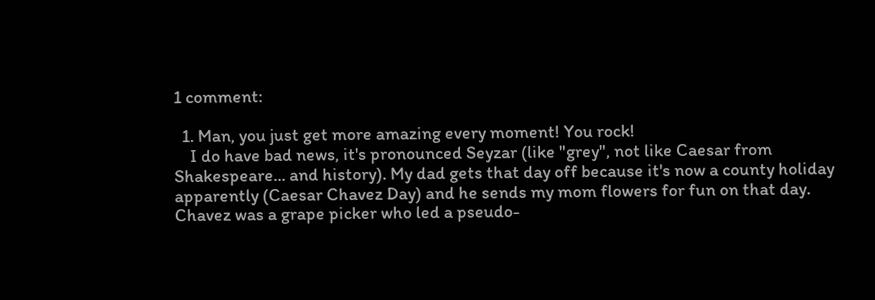1 comment:

  1. Man, you just get more amazing every moment! You rock!
    I do have bad news, it's pronounced Seyzar (like "grey", not like Caesar from Shakespeare... and history). My dad gets that day off because it's now a county holiday apparently (Caesar Chavez Day) and he sends my mom flowers for fun on that day. Chavez was a grape picker who led a pseudo-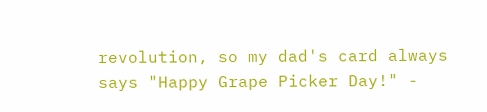revolution, so my dad's card always says "Happy Grape Picker Day!" -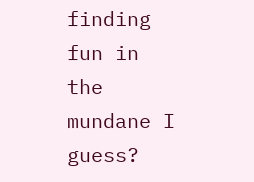finding fun in the mundane I guess?